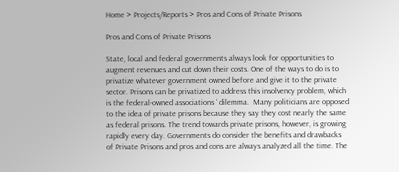Home > Projects/Reports > Pros and Cons of Private Prisons

Pros and Cons of Private Prisons

State, local and federal governments always look for opportunities to augment revenues and cut down their costs. One of the ways to do is to privatize whatever government owned before and give it to the private sector. Prisons can be privatized to address this insolvency problem, which is the federal-owned associations ‘ dilemma.  Many politicians are opposed to the idea of private prisons because they say they cost nearly the same as federal prisons. The trend towards private prisons, however, is growing rapidly every day. Governments do consider the benefits and drawbacks of Private Prisons and pros and cons are always analyzed all the time. The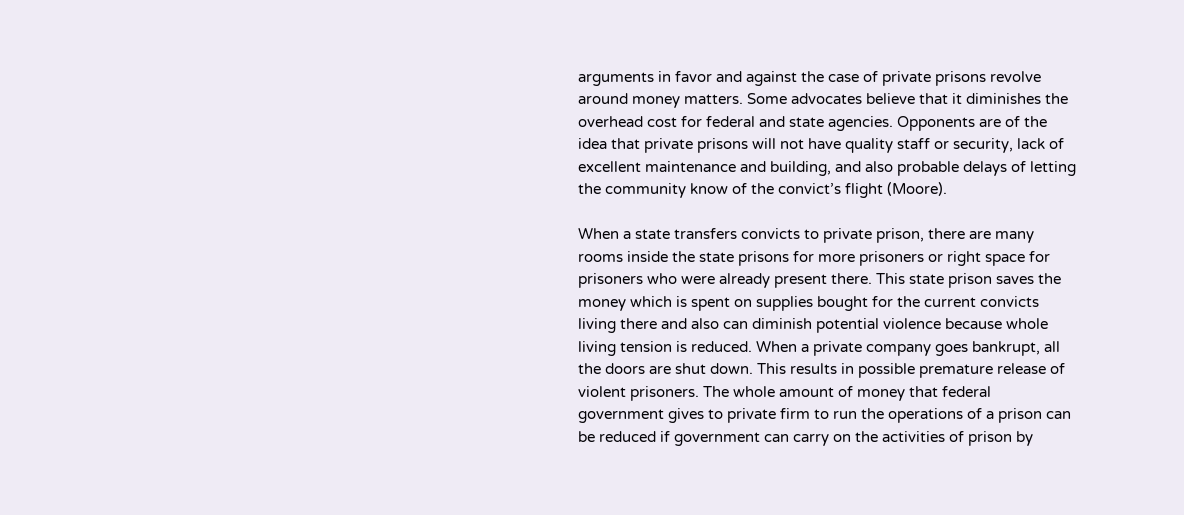arguments in favor and against the case of private prisons revolve around money matters. Some advocates believe that it diminishes the overhead cost for federal and state agencies. Opponents are of the idea that private prisons will not have quality staff or security, lack of excellent maintenance and building, and also probable delays of letting the community know of the convict’s flight (Moore).

When a state transfers convicts to private prison, there are many rooms inside the state prisons for more prisoners or right space for prisoners who were already present there. This state prison saves the money which is spent on supplies bought for the current convicts living there and also can diminish potential violence because whole living tension is reduced. When a private company goes bankrupt, all the doors are shut down. This results in possible premature release of violent prisoners. The whole amount of money that federal government gives to private firm to run the operations of a prison can be reduced if government can carry on the activities of prison by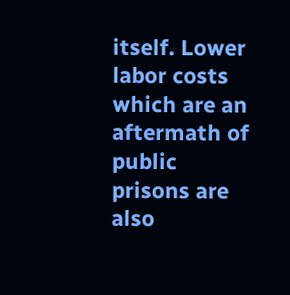itself. Lower labor costs which are an aftermath of public prisons are also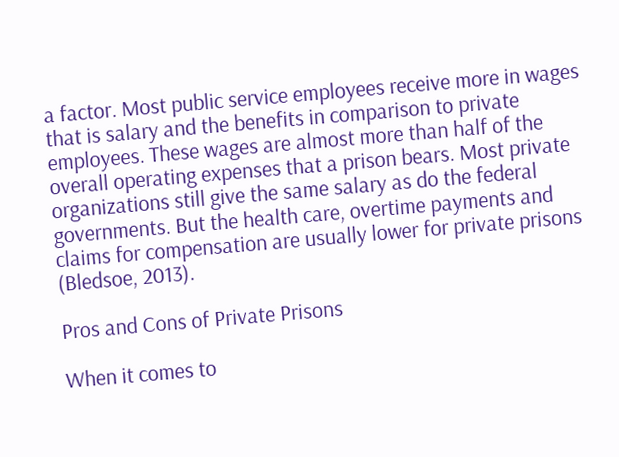a factor. Most public service employees receive more in wages that is salary and the benefits in comparison to private employees. These wages are almost more than half of the overall operating expenses that a prison bears. Most private organizations still give the same salary as do the federal governments. But the health care, overtime payments and claims for compensation are usually lower for private prisons (Bledsoe, 2013).

Pros and Cons of Private Prisons

When it comes to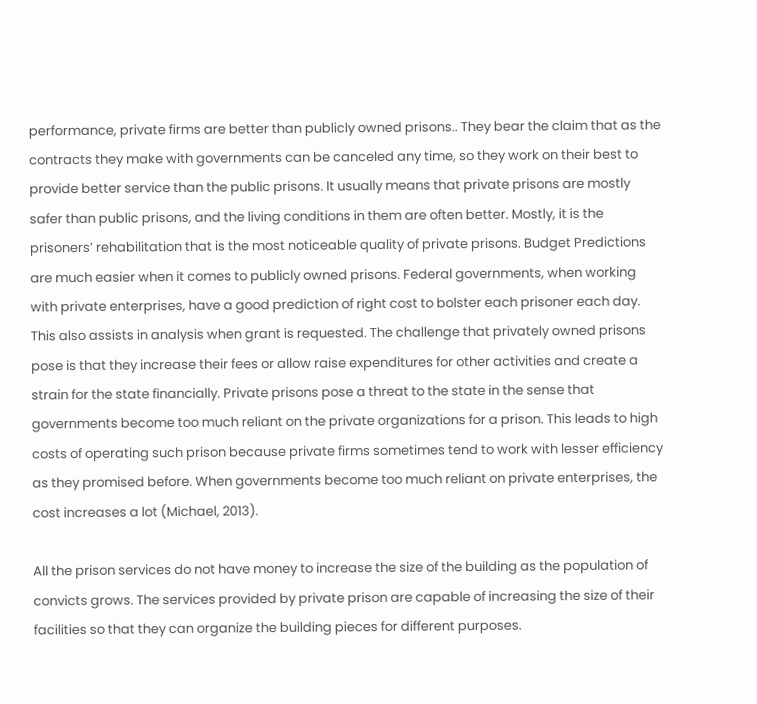performance, private firms are better than publicly owned prisons.. They bear the claim that as the contracts they make with governments can be canceled any time, so they work on their best to provide better service than the public prisons. It usually means that private prisons are mostly safer than public prisons, and the living conditions in them are often better. Mostly, it is the prisoners’ rehabilitation that is the most noticeable quality of private prisons. Budget Predictions are much easier when it comes to publicly owned prisons. Federal governments, when working with private enterprises, have a good prediction of right cost to bolster each prisoner each day. This also assists in analysis when grant is requested. The challenge that privately owned prisons pose is that they increase their fees or allow raise expenditures for other activities and create a strain for the state financially. Private prisons pose a threat to the state in the sense that governments become too much reliant on the private organizations for a prison. This leads to high costs of operating such prison because private firms sometimes tend to work with lesser efficiency as they promised before. When governments become too much reliant on private enterprises, the cost increases a lot (Michael, 2013).

All the prison services do not have money to increase the size of the building as the population of convicts grows. The services provided by private prison are capable of increasing the size of their facilities so that they can organize the building pieces for different purposes.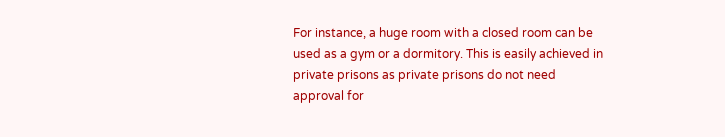For instance, a huge room with a closed room can be used as a gym or a dormitory. This is easily achieved in private prisons as private prisons do not need approval for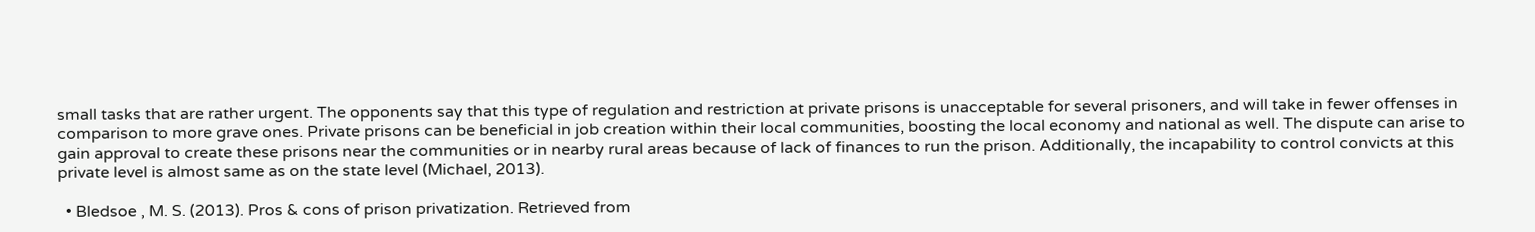small tasks that are rather urgent. The opponents say that this type of regulation and restriction at private prisons is unacceptable for several prisoners, and will take in fewer offenses in comparison to more grave ones. Private prisons can be beneficial in job creation within their local communities, boosting the local economy and national as well. The dispute can arise to gain approval to create these prisons near the communities or in nearby rural areas because of lack of finances to run the prison. Additionally, the incapability to control convicts at this private level is almost same as on the state level (Michael, 2013).

  • Bledsoe , M. S. (2013). Pros & cons of prison privatization. Retrieved from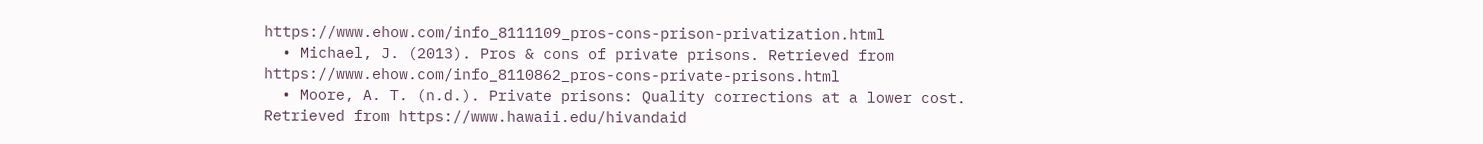https://www.ehow.com/info_8111109_pros-cons-prison-privatization.html
  • Michael, J. (2013). Pros & cons of private prisons. Retrieved from https://www.ehow.com/info_8110862_pros-cons-private-prisons.html
  • Moore, A. T. (n.d.). Private prisons: Quality corrections at a lower cost. Retrieved from https://www.hawaii.edu/hivandaid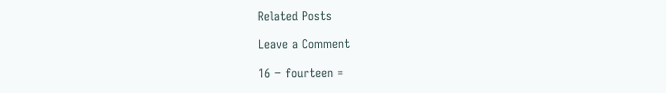Related Posts

Leave a Comment

16 − fourteen =